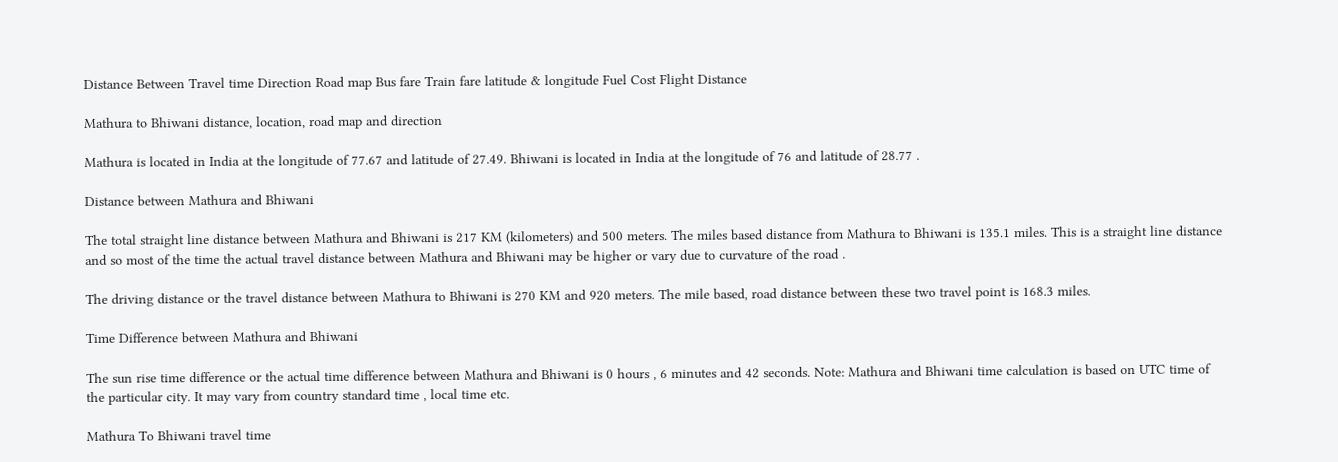Distance Between Travel time Direction Road map Bus fare Train fare latitude & longitude Fuel Cost Flight Distance

Mathura to Bhiwani distance, location, road map and direction

Mathura is located in India at the longitude of 77.67 and latitude of 27.49. Bhiwani is located in India at the longitude of 76 and latitude of 28.77 .

Distance between Mathura and Bhiwani

The total straight line distance between Mathura and Bhiwani is 217 KM (kilometers) and 500 meters. The miles based distance from Mathura to Bhiwani is 135.1 miles. This is a straight line distance and so most of the time the actual travel distance between Mathura and Bhiwani may be higher or vary due to curvature of the road .

The driving distance or the travel distance between Mathura to Bhiwani is 270 KM and 920 meters. The mile based, road distance between these two travel point is 168.3 miles.

Time Difference between Mathura and Bhiwani

The sun rise time difference or the actual time difference between Mathura and Bhiwani is 0 hours , 6 minutes and 42 seconds. Note: Mathura and Bhiwani time calculation is based on UTC time of the particular city. It may vary from country standard time , local time etc.

Mathura To Bhiwani travel time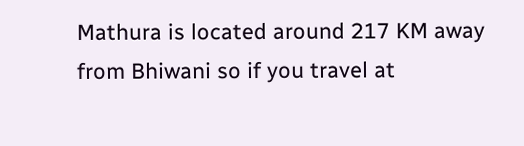Mathura is located around 217 KM away from Bhiwani so if you travel at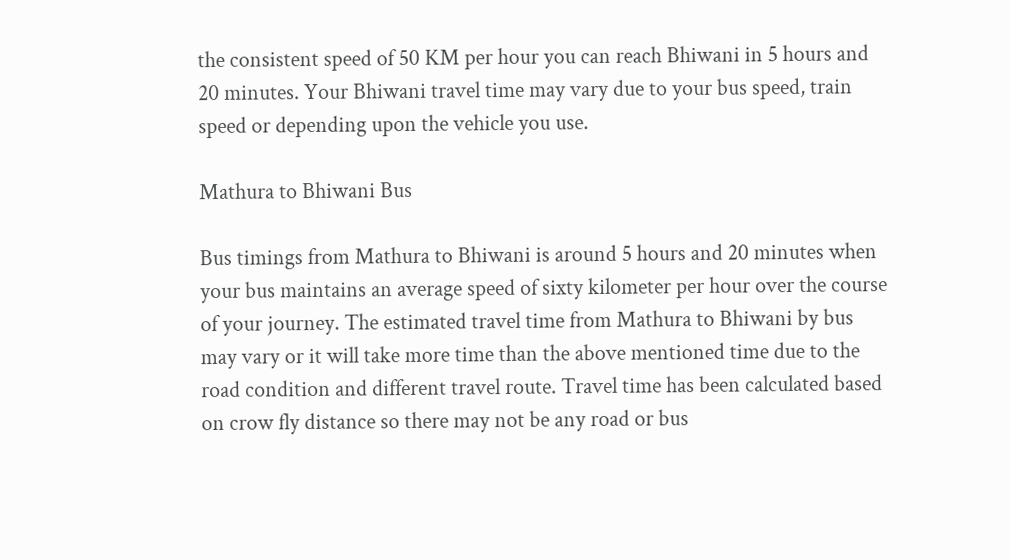the consistent speed of 50 KM per hour you can reach Bhiwani in 5 hours and 20 minutes. Your Bhiwani travel time may vary due to your bus speed, train speed or depending upon the vehicle you use.

Mathura to Bhiwani Bus

Bus timings from Mathura to Bhiwani is around 5 hours and 20 minutes when your bus maintains an average speed of sixty kilometer per hour over the course of your journey. The estimated travel time from Mathura to Bhiwani by bus may vary or it will take more time than the above mentioned time due to the road condition and different travel route. Travel time has been calculated based on crow fly distance so there may not be any road or bus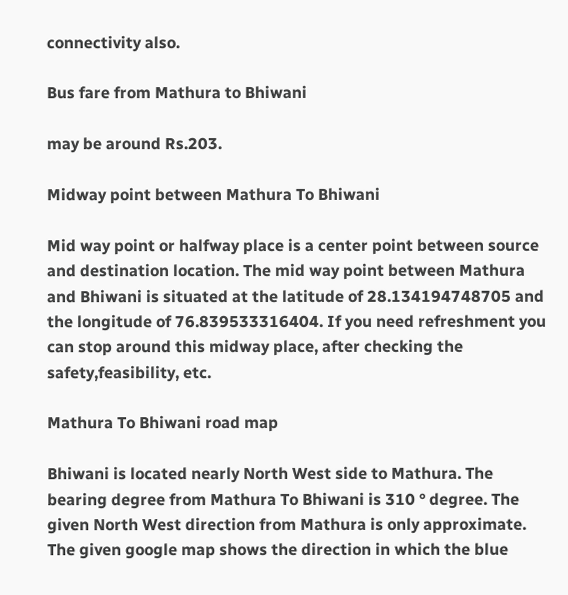connectivity also.

Bus fare from Mathura to Bhiwani

may be around Rs.203.

Midway point between Mathura To Bhiwani

Mid way point or halfway place is a center point between source and destination location. The mid way point between Mathura and Bhiwani is situated at the latitude of 28.134194748705 and the longitude of 76.839533316404. If you need refreshment you can stop around this midway place, after checking the safety,feasibility, etc.

Mathura To Bhiwani road map

Bhiwani is located nearly North West side to Mathura. The bearing degree from Mathura To Bhiwani is 310 ° degree. The given North West direction from Mathura is only approximate. The given google map shows the direction in which the blue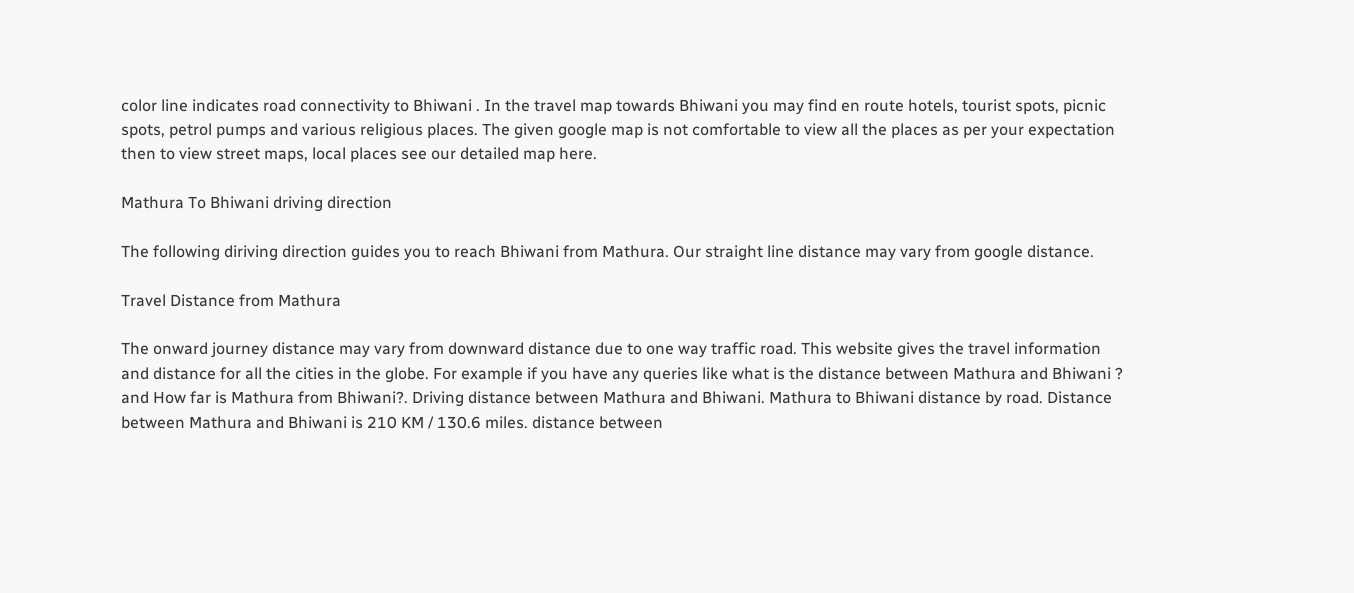color line indicates road connectivity to Bhiwani . In the travel map towards Bhiwani you may find en route hotels, tourist spots, picnic spots, petrol pumps and various religious places. The given google map is not comfortable to view all the places as per your expectation then to view street maps, local places see our detailed map here.

Mathura To Bhiwani driving direction

The following diriving direction guides you to reach Bhiwani from Mathura. Our straight line distance may vary from google distance.

Travel Distance from Mathura

The onward journey distance may vary from downward distance due to one way traffic road. This website gives the travel information and distance for all the cities in the globe. For example if you have any queries like what is the distance between Mathura and Bhiwani ? and How far is Mathura from Bhiwani?. Driving distance between Mathura and Bhiwani. Mathura to Bhiwani distance by road. Distance between Mathura and Bhiwani is 210 KM / 130.6 miles. distance between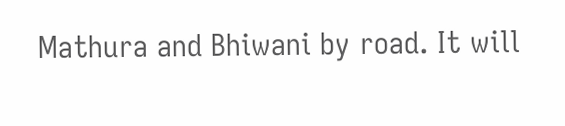Mathura and Bhiwani by road. It will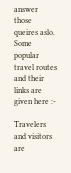answer those queires aslo. Some popular travel routes and their links are given here :-

Travelers and visitors are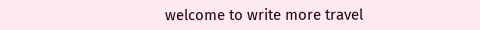welcome to write more travel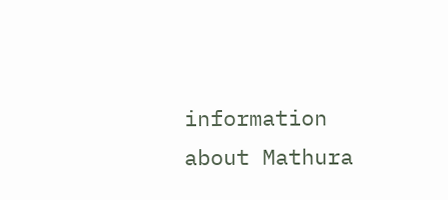information about Mathura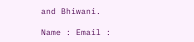and Bhiwani.

Name : Email :